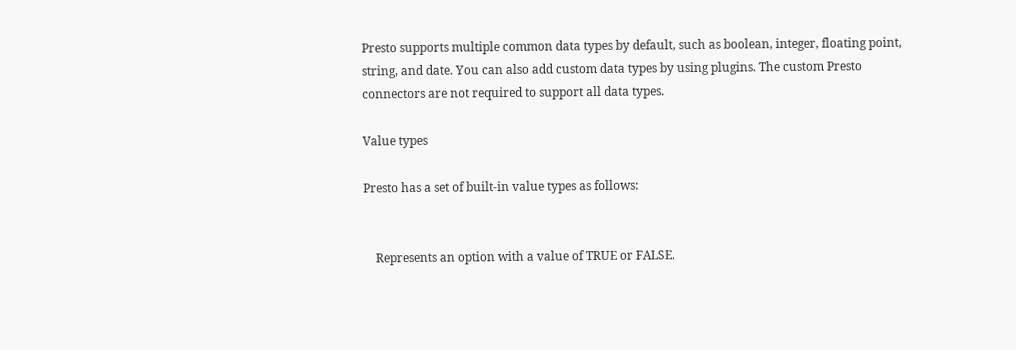Presto supports multiple common data types by default, such as boolean, integer, floating point, string, and date. You can also add custom data types by using plugins. The custom Presto connectors are not required to support all data types.

Value types

Presto has a set of built-in value types as follows:


    Represents an option with a value of TRUE or FALSE.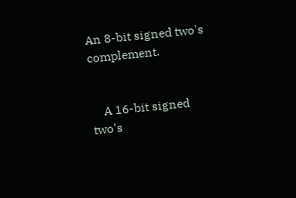An 8-bit signed two's complement.


    A 16-bit signed two's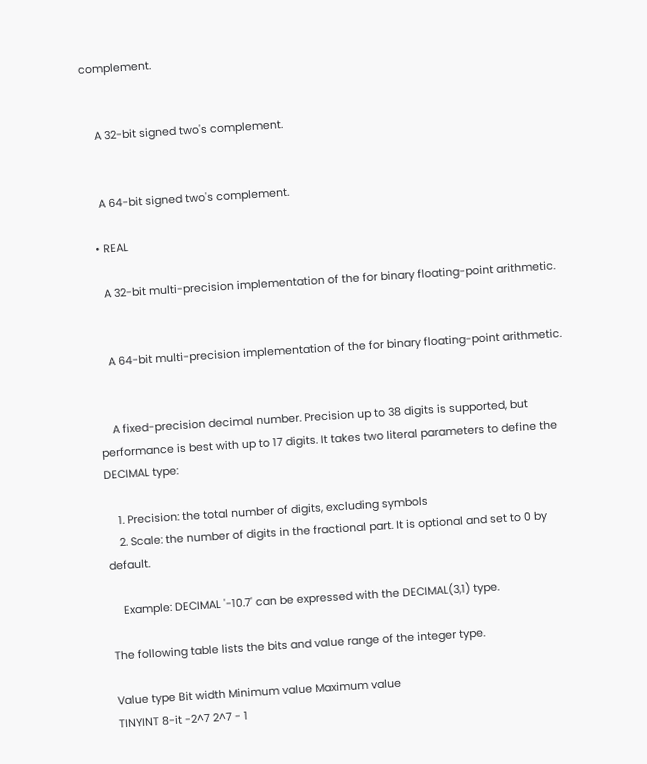complement.


    A 32-bit signed two's complement.


    A 64-bit signed two's complement.

  • REAL

    A 32-bit multi-precision implementation of the for binary floating-point arithmetic.


    A 64-bit multi-precision implementation of the for binary floating-point arithmetic.


    A fixed-precision decimal number. Precision up to 38 digits is supported, but performance is best with up to 17 digits. It takes two literal parameters to define the DECIMAL type:

    1. Precision: the total number of digits, excluding symbols
    2. Scale: the number of digits in the fractional part. It is optional and set to 0 by default.

    Example: DECIMAL '-10.7' can be expressed with the DECIMAL(3,1) type.

The following table lists the bits and value range of the integer type.

Value type Bit width Minimum value Maximum value
TINYINT 8-it -2^7 2^7 - 1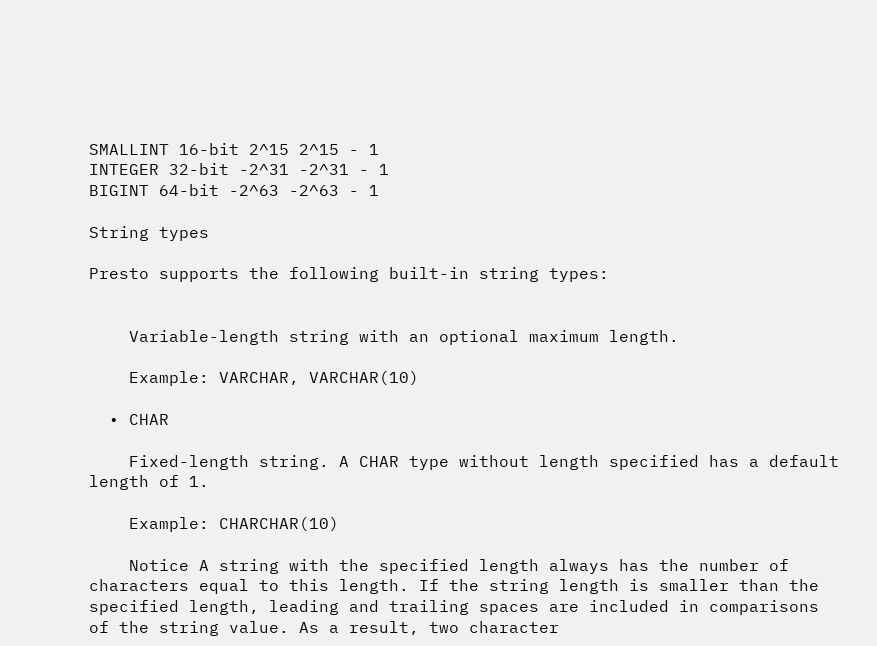SMALLINT 16-bit 2^15 2^15 - 1
INTEGER 32-bit -2^31 -2^31 - 1
BIGINT 64-bit -2^63 -2^63 - 1

String types

Presto supports the following built-in string types:


    Variable-length string with an optional maximum length.

    Example: VARCHAR, VARCHAR(10)

  • CHAR

    Fixed-length string. A CHAR type without length specified has a default length of 1.

    Example: CHARCHAR(10)

    Notice A string with the specified length always has the number of characters equal to this length. If the string length is smaller than the specified length, leading and trailing spaces are included in comparisons of the string value. As a result, two character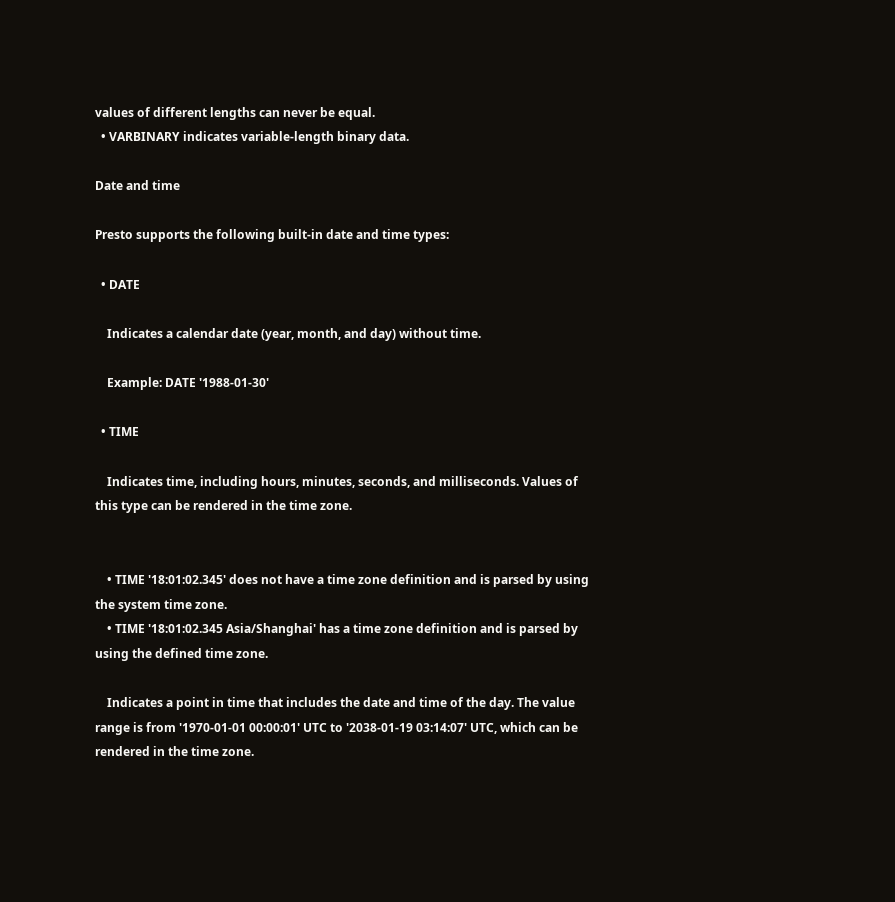values of different lengths can never be equal.
  • VARBINARY indicates variable-length binary data.

Date and time

Presto supports the following built-in date and time types:

  • DATE

    Indicates a calendar date (year, month, and day) without time.

    Example: DATE '1988-01-30'

  • TIME

    Indicates time, including hours, minutes, seconds, and milliseconds. Values of this type can be rendered in the time zone.


    • TIME '18:01:02.345' does not have a time zone definition and is parsed by using the system time zone.
    • TIME '18:01:02.345 Asia/Shanghai' has a time zone definition and is parsed by using the defined time zone.

    Indicates a point in time that includes the date and time of the day. The value range is from '1970-01-01 00:00:01' UTC to '2038-01-19 03:14:07' UTC, which can be rendered in the time zone.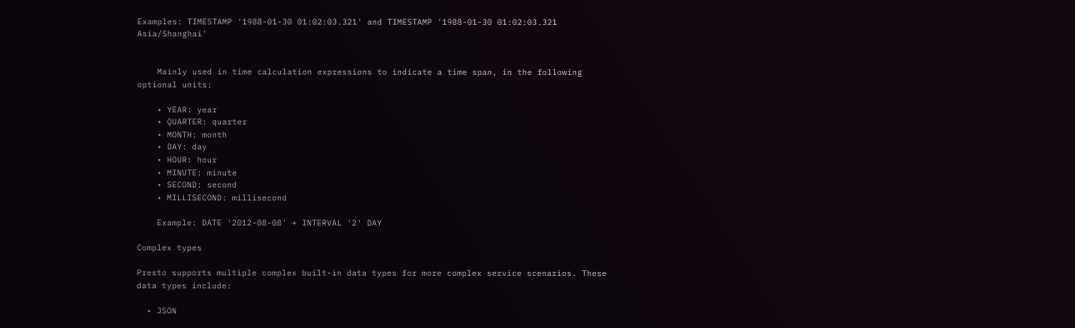Examples: TIMESTAMP '1988-01-30 01:02:03.321' and TIMESTAMP '1988-01-30 01:02:03.321 Asia/Shanghai'


    Mainly used in time calculation expressions to indicate a time span, in the following optional units:

    • YEAR: year
    • QUARTER: quarter
    • MONTH: month
    • DAY: day
    • HOUR: hour
    • MINUTE: minute
    • SECOND: second
    • MILLISECOND: millisecond

    Example: DATE '2012-08-08' + INTERVAL '2' DAY

Complex types

Presto supports multiple complex built-in data types for more complex service scenarios. These data types include:

  • JSON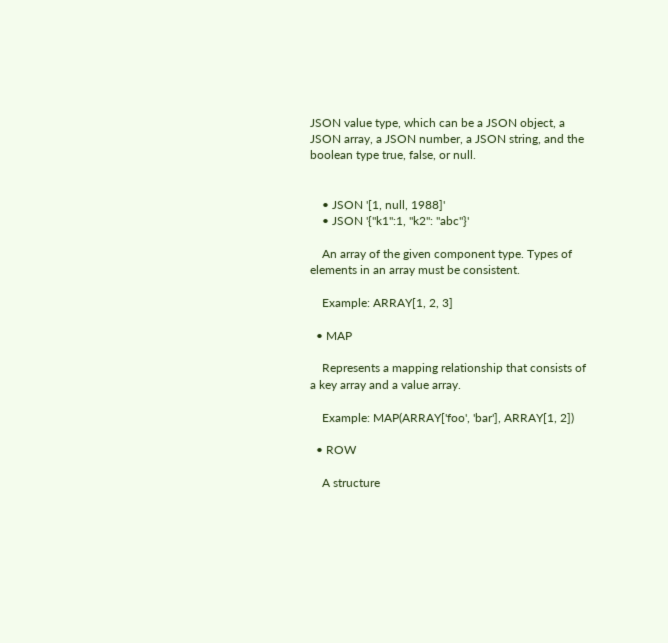JSON value type, which can be a JSON object, a JSON array, a JSON number, a JSON string, and the boolean type true, false, or null.


    • JSON '[1, null, 1988]'
    • JSON '{"k1":1, "k2": "abc"}'

    An array of the given component type. Types of elements in an array must be consistent.

    Example: ARRAY[1, 2, 3]

  • MAP

    Represents a mapping relationship that consists of a key array and a value array.

    Example: MAP(ARRAY['foo', 'bar'], ARRAY[1, 2])

  • ROW

    A structure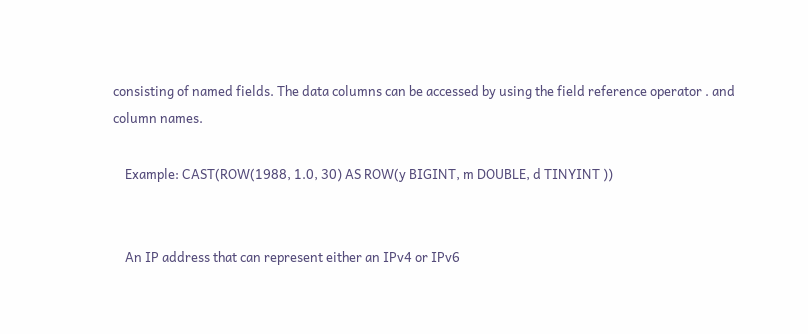consisting of named fields. The data columns can be accessed by using the field reference operator . and column names.

    Example: CAST(ROW(1988, 1.0, 30) AS ROW(y BIGINT, m DOUBLE, d TINYINT ))


    An IP address that can represent either an IPv4 or IPv6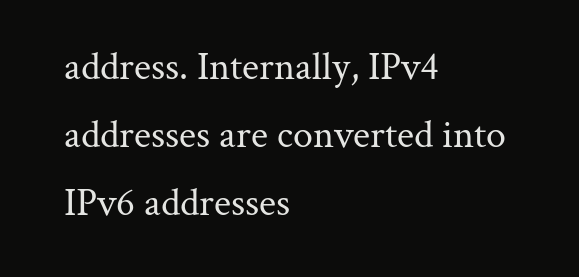address. Internally, IPv4 addresses are converted into IPv6 addresses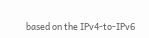based on the IPv4-to-IPv6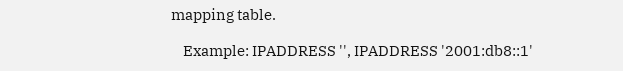mapping table.

    Example: IPADDRESS '', IPADDRESS '2001:db8::1'